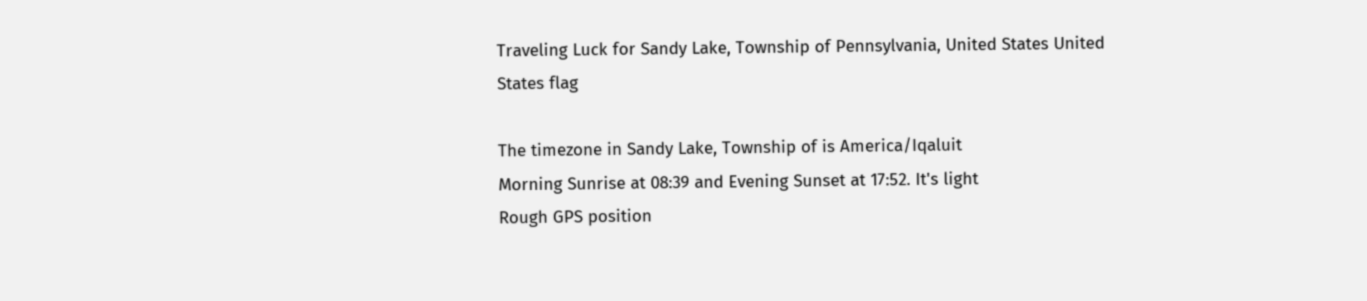Traveling Luck for Sandy Lake, Township of Pennsylvania, United States United States flag

The timezone in Sandy Lake, Township of is America/Iqaluit
Morning Sunrise at 08:39 and Evening Sunset at 17:52. It's light
Rough GPS position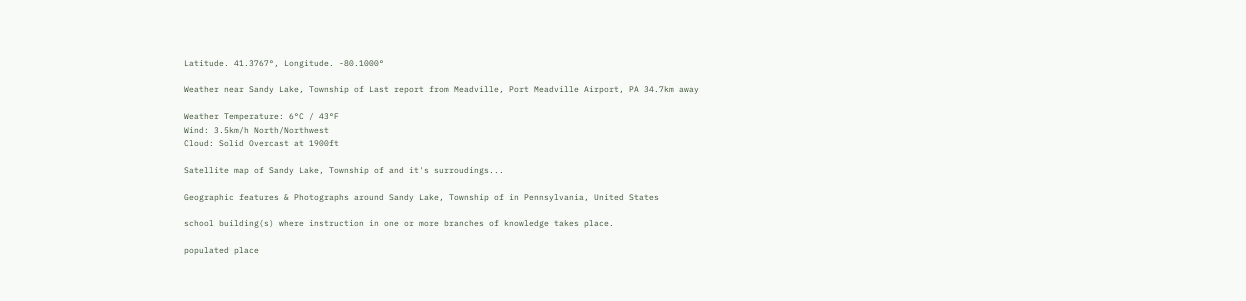Latitude. 41.3767°, Longitude. -80.1000°

Weather near Sandy Lake, Township of Last report from Meadville, Port Meadville Airport, PA 34.7km away

Weather Temperature: 6°C / 43°F
Wind: 3.5km/h North/Northwest
Cloud: Solid Overcast at 1900ft

Satellite map of Sandy Lake, Township of and it's surroudings...

Geographic features & Photographs around Sandy Lake, Township of in Pennsylvania, United States

school building(s) where instruction in one or more branches of knowledge takes place.

populated place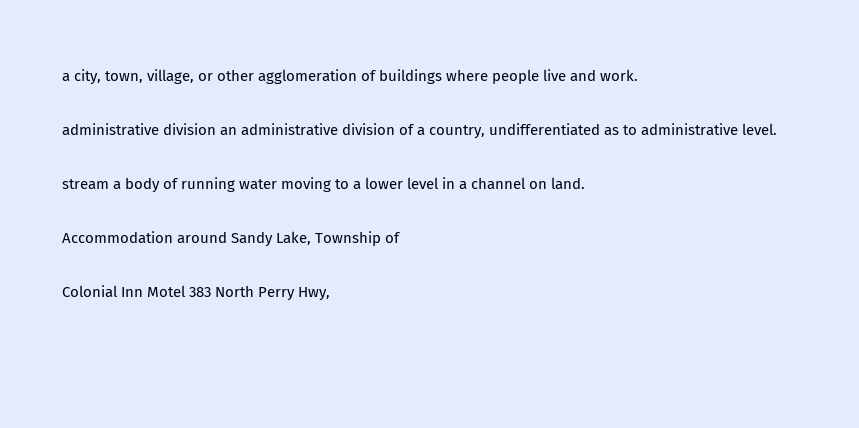a city, town, village, or other agglomeration of buildings where people live and work.

administrative division an administrative division of a country, undifferentiated as to administrative level.

stream a body of running water moving to a lower level in a channel on land.

Accommodation around Sandy Lake, Township of

Colonial Inn Motel 383 North Perry Hwy,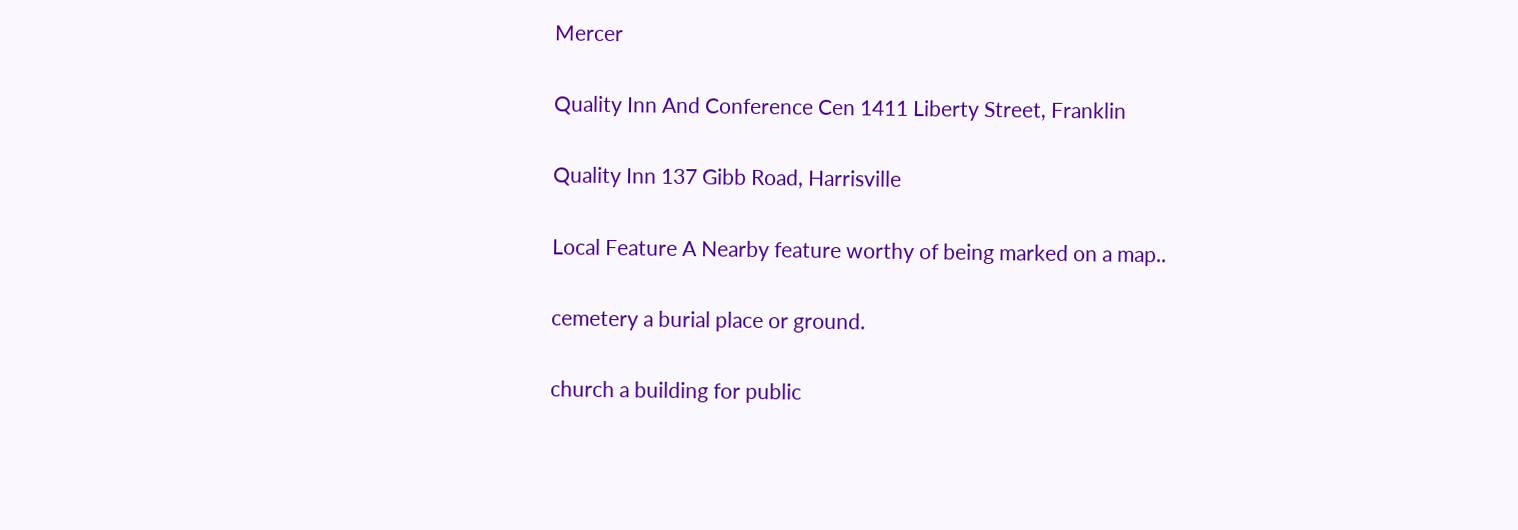Mercer

Quality Inn And Conference Cen 1411 Liberty Street, Franklin

Quality Inn 137 Gibb Road, Harrisville

Local Feature A Nearby feature worthy of being marked on a map..

cemetery a burial place or ground.

church a building for public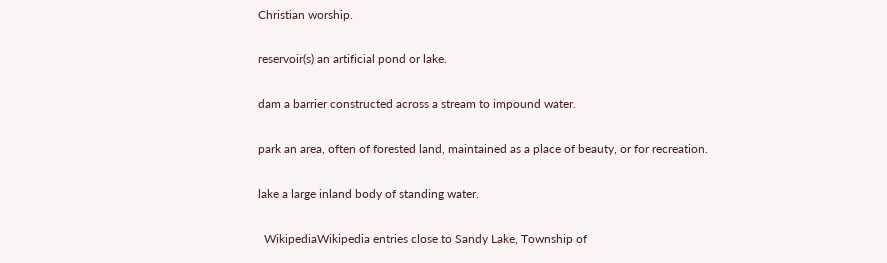Christian worship.

reservoir(s) an artificial pond or lake.

dam a barrier constructed across a stream to impound water.

park an area, often of forested land, maintained as a place of beauty, or for recreation.

lake a large inland body of standing water.

  WikipediaWikipedia entries close to Sandy Lake, Township of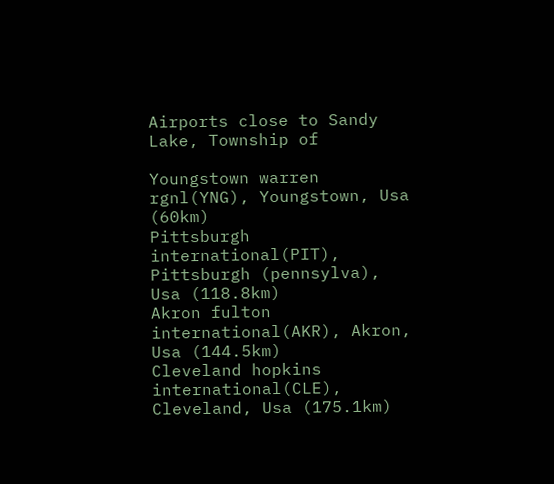Airports close to Sandy Lake, Township of

Youngstown warren rgnl(YNG), Youngstown, Usa (60km)
Pittsburgh international(PIT), Pittsburgh (pennsylva), Usa (118.8km)
Akron fulton international(AKR), Akron, Usa (144.5km)
Cleveland hopkins international(CLE), Cleveland, Usa (175.1km)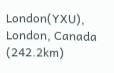London(YXU), London, Canada (242.2km)